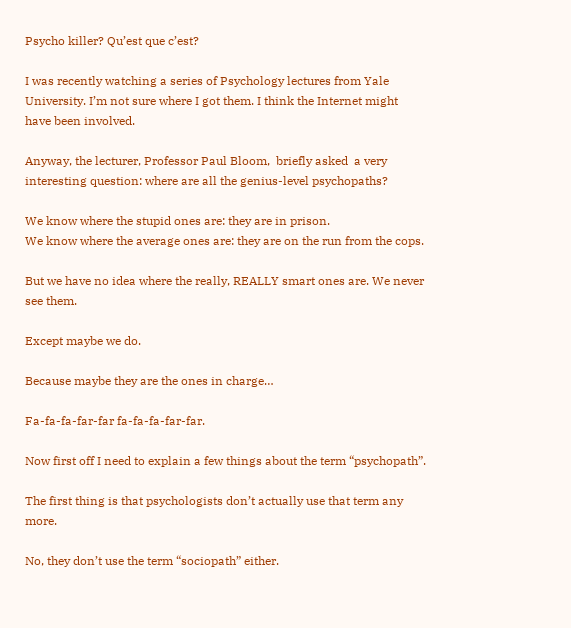Psycho killer? Qu’est que c’est?

I was recently watching a series of Psychology lectures from Yale University. I’m not sure where I got them. I think the Internet might have been involved.

Anyway, the lecturer, Professor Paul Bloom,  briefly asked  a very interesting question: where are all the genius-level psychopaths?

We know where the stupid ones are: they are in prison.
We know where the average ones are: they are on the run from the cops.

But we have no idea where the really, REALLY smart ones are. We never see them.

Except maybe we do.

Because maybe they are the ones in charge…

Fa-fa-fa-far-far fa-fa-fa-far-far.

Now first off I need to explain a few things about the term “psychopath”.

The first thing is that psychologists don’t actually use that term any more.

No, they don’t use the term “sociopath” either.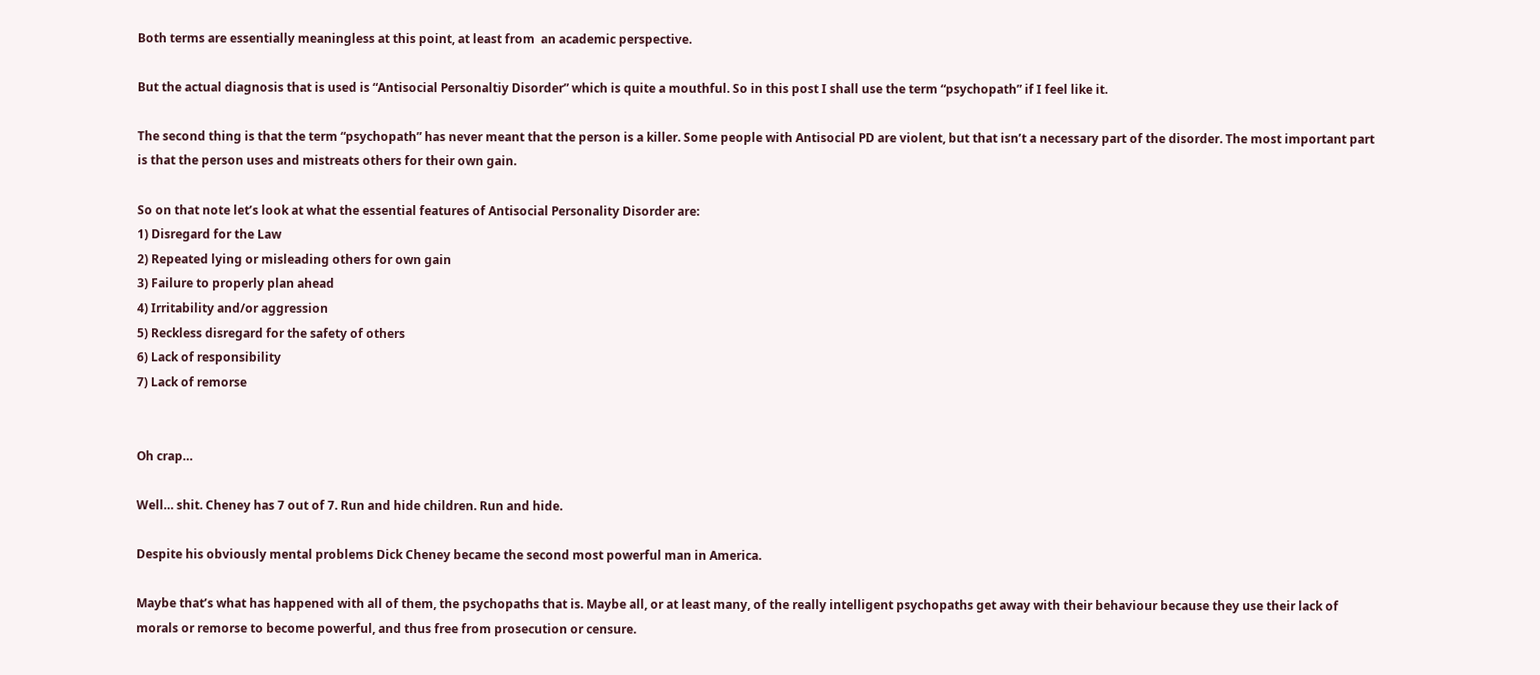Both terms are essentially meaningless at this point, at least from  an academic perspective.

But the actual diagnosis that is used is “Antisocial Personaltiy Disorder” which is quite a mouthful. So in this post I shall use the term “psychopath” if I feel like it.

The second thing is that the term “psychopath” has never meant that the person is a killer. Some people with Antisocial PD are violent, but that isn’t a necessary part of the disorder. The most important part is that the person uses and mistreats others for their own gain.

So on that note let’s look at what the essential features of Antisocial Personality Disorder are:
1) Disregard for the Law
2) Repeated lying or misleading others for own gain
3) Failure to properly plan ahead
4) Irritability and/or aggression
5) Reckless disregard for the safety of others
6) Lack of responsibility
7) Lack of remorse


Oh crap…

Well… shit. Cheney has 7 out of 7. Run and hide children. Run and hide.

Despite his obviously mental problems Dick Cheney became the second most powerful man in America.

Maybe that’s what has happened with all of them, the psychopaths that is. Maybe all, or at least many, of the really intelligent psychopaths get away with their behaviour because they use their lack of morals or remorse to become powerful, and thus free from prosecution or censure.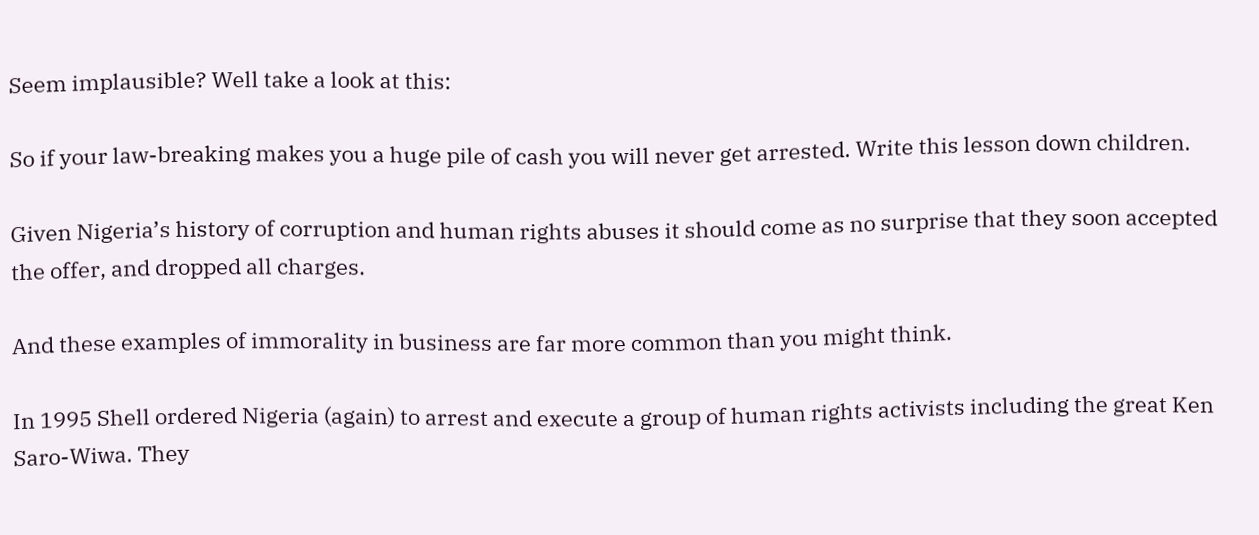Seem implausible? Well take a look at this:

So if your law-breaking makes you a huge pile of cash you will never get arrested. Write this lesson down children.

Given Nigeria’s history of corruption and human rights abuses it should come as no surprise that they soon accepted the offer, and dropped all charges.

And these examples of immorality in business are far more common than you might think.

In 1995 Shell ordered Nigeria (again) to arrest and execute a group of human rights activists including the great Ken Saro-Wiwa. They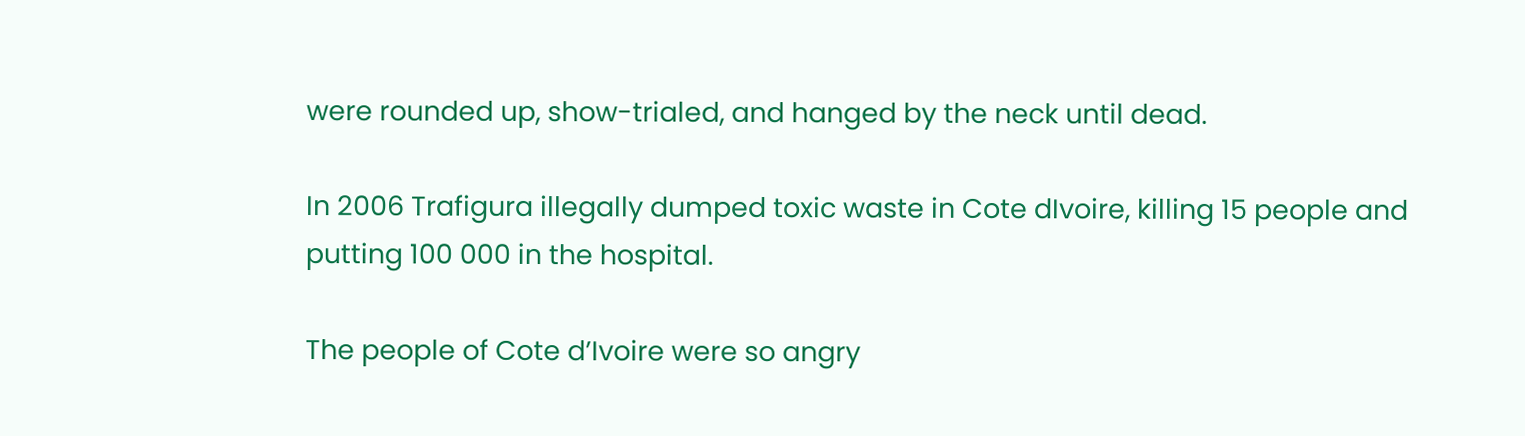were rounded up, show-trialed, and hanged by the neck until dead.

In 2006 Trafigura illegally dumped toxic waste in Cote dIvoire, killing 15 people and putting 100 000 in the hospital.

The people of Cote d’Ivoire were so angry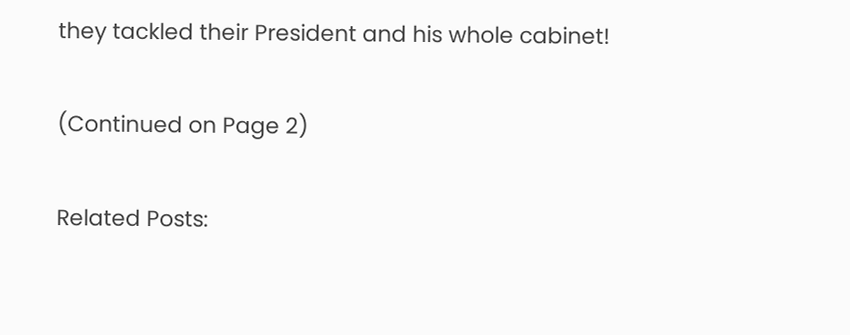they tackled their President and his whole cabinet!

(Continued on Page 2)

Related Posts: